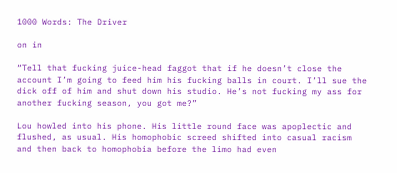1000 Words: The Driver

on in

“Tell that fucking juice-head faggot that if he doesn’t close the account I’m going to feed him his fucking balls in court. I’ll sue the dick off of him and shut down his studio. He’s not fucking my ass for another fucking season, you got me?”

Lou howled into his phone. His little round face was apoplectic and flushed, as usual. His homophobic screed shifted into casual racism and then back to homophobia before the limo had even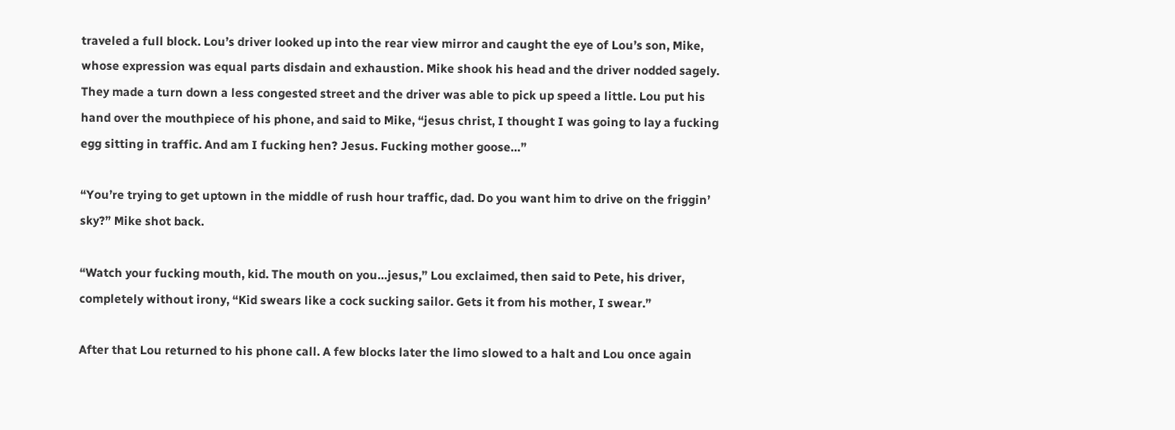traveled a full block. Lou’s driver looked up into the rear view mirror and caught the eye of Lou’s son, Mike, whose expression was equal parts disdain and exhaustion. Mike shook his head and the driver nodded sagely. They made a turn down a less congested street and the driver was able to pick up speed a little. Lou put his hand over the mouthpiece of his phone, and said to Mike, “jesus christ, I thought I was going to lay a fucking egg sitting in traffic. And am I fucking hen? Jesus. Fucking mother goose…”

“You’re trying to get uptown in the middle of rush hour traffic, dad. Do you want him to drive on the friggin’ sky?” Mike shot back.

“Watch your fucking mouth, kid. The mouth on you…jesus,” Lou exclaimed, then said to Pete, his driver, completely without irony, “Kid swears like a cock sucking sailor. Gets it from his mother, I swear.”

After that Lou returned to his phone call. A few blocks later the limo slowed to a halt and Lou once again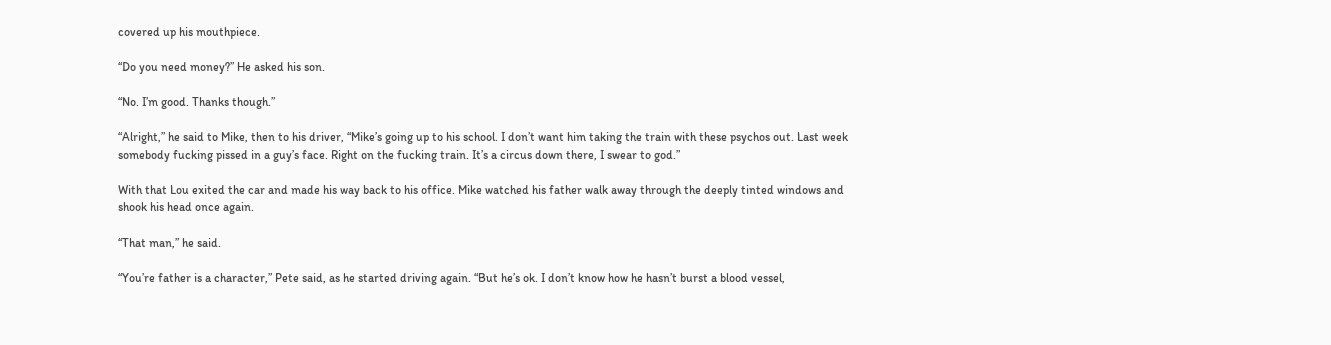covered up his mouthpiece.

“Do you need money?” He asked his son.

“No. I’m good. Thanks though.”

“Alright,” he said to Mike, then to his driver, “Mike’s going up to his school. I don’t want him taking the train with these psychos out. Last week somebody fucking pissed in a guy’s face. Right on the fucking train. It’s a circus down there, I swear to god.”

With that Lou exited the car and made his way back to his office. Mike watched his father walk away through the deeply tinted windows and shook his head once again.

“That man,” he said.

“You’re father is a character,” Pete said, as he started driving again. “But he’s ok. I don’t know how he hasn’t burst a blood vessel,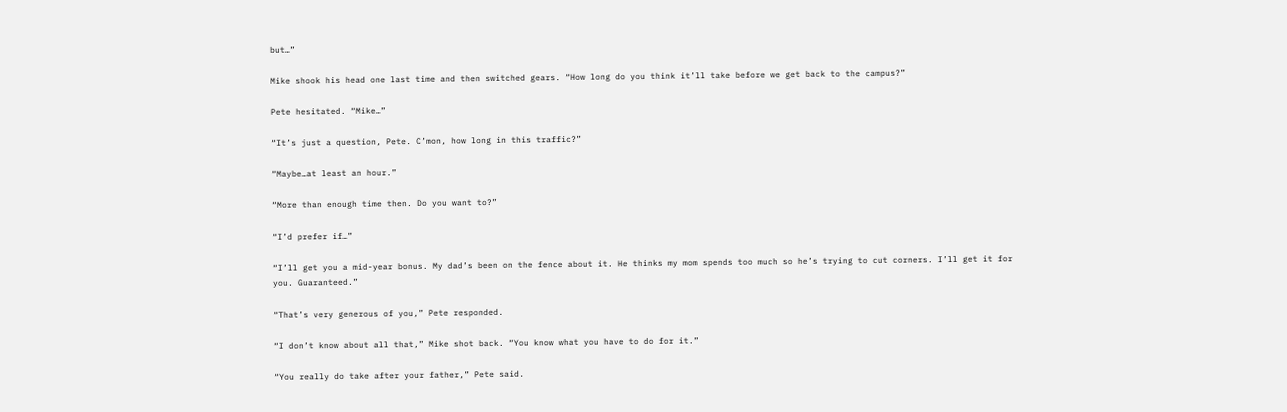but…”

Mike shook his head one last time and then switched gears. “How long do you think it’ll take before we get back to the campus?”

Pete hesitated. “Mike…”

“It’s just a question, Pete. C’mon, how long in this traffic?”

“Maybe…at least an hour.”

“More than enough time then. Do you want to?”

“I’d prefer if…”

“I’ll get you a mid-year bonus. My dad’s been on the fence about it. He thinks my mom spends too much so he’s trying to cut corners. I’ll get it for you. Guaranteed.”

“That’s very generous of you,” Pete responded.

“I don’t know about all that,” Mike shot back. “You know what you have to do for it.”

“You really do take after your father,” Pete said.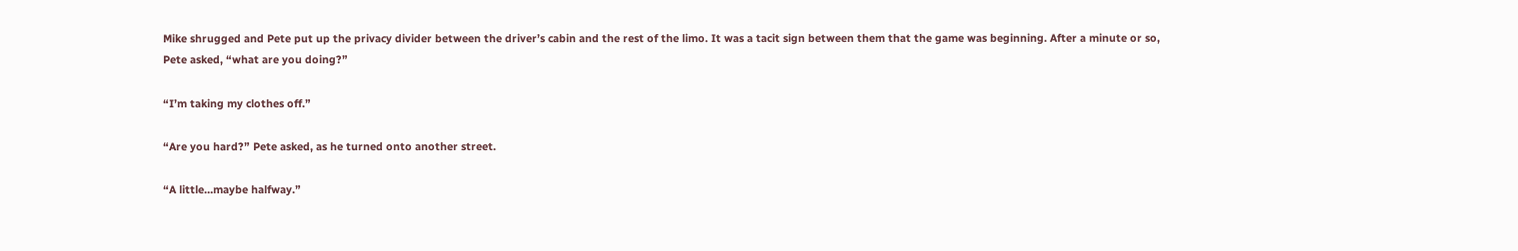Mike shrugged and Pete put up the privacy divider between the driver’s cabin and the rest of the limo. It was a tacit sign between them that the game was beginning. After a minute or so, Pete asked, “what are you doing?”

“I’m taking my clothes off.”

“Are you hard?” Pete asked, as he turned onto another street.

“A little…maybe halfway.”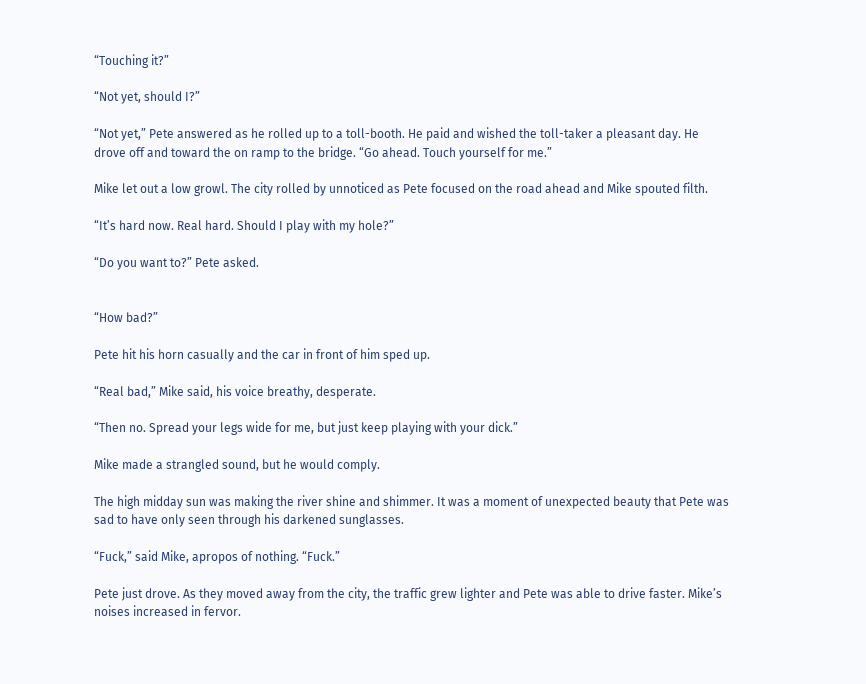“Touching it?”

“Not yet, should I?”

“Not yet,” Pete answered as he rolled up to a toll-booth. He paid and wished the toll-taker a pleasant day. He drove off and toward the on ramp to the bridge. “Go ahead. Touch yourself for me.”

Mike let out a low growl. The city rolled by unnoticed as Pete focused on the road ahead and Mike spouted filth.

“It’s hard now. Real hard. Should I play with my hole?”

“Do you want to?” Pete asked.


“How bad?”

Pete hit his horn casually and the car in front of him sped up.

“Real bad,” Mike said, his voice breathy, desperate.

“Then no. Spread your legs wide for me, but just keep playing with your dick.”

Mike made a strangled sound, but he would comply.

The high midday sun was making the river shine and shimmer. It was a moment of unexpected beauty that Pete was sad to have only seen through his darkened sunglasses.

“Fuck,” said Mike, apropos of nothing. “Fuck.”

Pete just drove. As they moved away from the city, the traffic grew lighter and Pete was able to drive faster. Mike’s noises increased in fervor.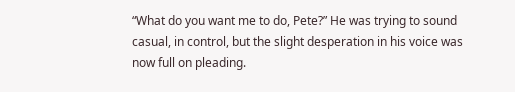“What do you want me to do, Pete?” He was trying to sound casual, in control, but the slight desperation in his voice was now full on pleading.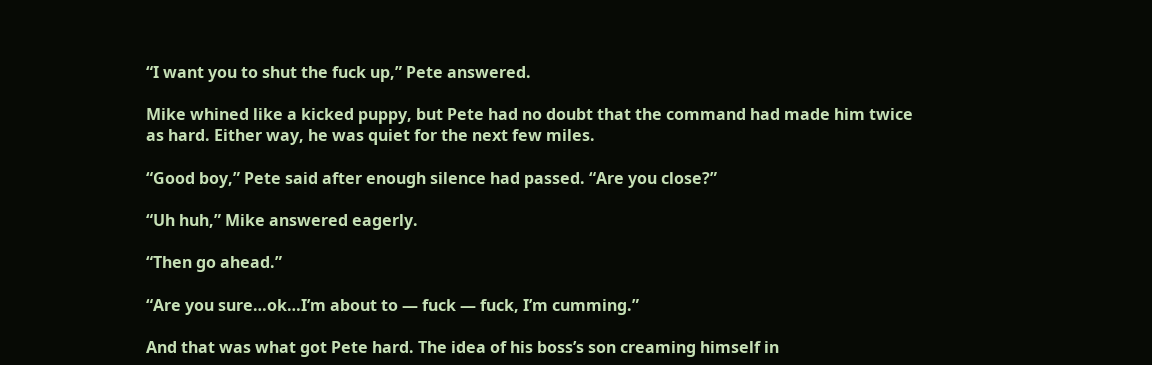“I want you to shut the fuck up,” Pete answered.

Mike whined like a kicked puppy, but Pete had no doubt that the command had made him twice as hard. Either way, he was quiet for the next few miles.

“Good boy,” Pete said after enough silence had passed. “Are you close?”

“Uh huh,” Mike answered eagerly.

“Then go ahead.”

“Are you sure…ok…I’m about to — fuck — fuck, I’m cumming.”

And that was what got Pete hard. The idea of his boss’s son creaming himself in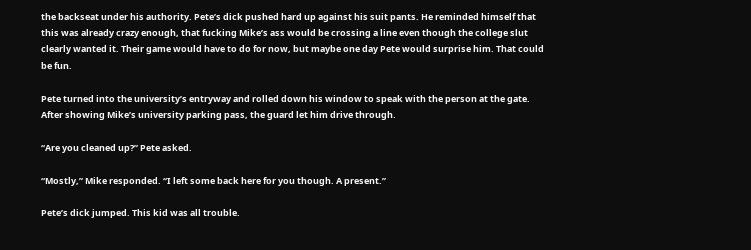the backseat under his authority. Pete’s dick pushed hard up against his suit pants. He reminded himself that this was already crazy enough, that fucking Mike’s ass would be crossing a line even though the college slut clearly wanted it. Their game would have to do for now, but maybe one day Pete would surprise him. That could be fun.

Pete turned into the university’s entryway and rolled down his window to speak with the person at the gate. After showing Mike’s university parking pass, the guard let him drive through.

“Are you cleaned up?” Pete asked.

“Mostly,” Mike responded. “I left some back here for you though. A present.”

Pete’s dick jumped. This kid was all trouble.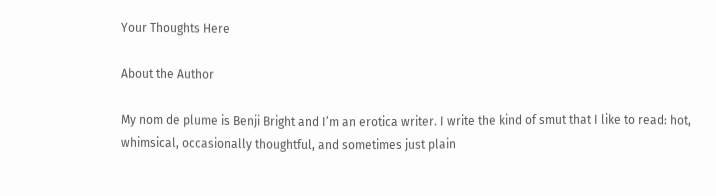Your Thoughts Here

About the Author

My nom de plume is Benji Bright and I’m an erotica writer. I write the kind of smut that I like to read: hot, whimsical, occasionally thoughtful, and sometimes just plain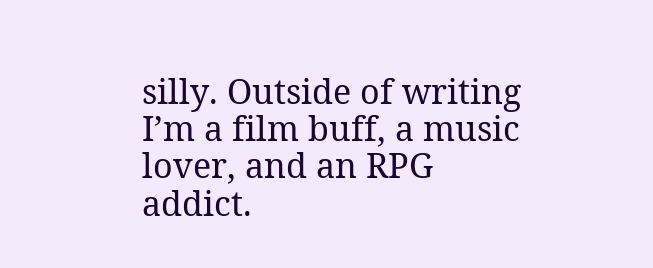silly. Outside of writing I’m a film buff, a music lover, and an RPG addict.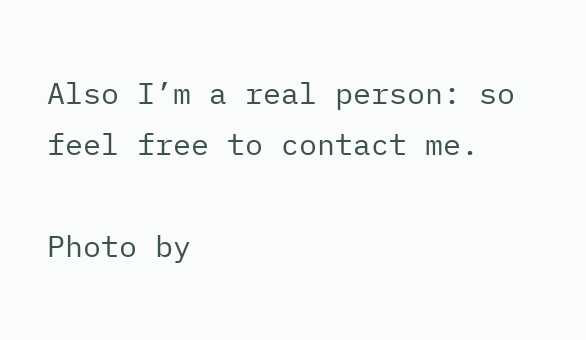Also I’m a real person: so feel free to contact me.

Photo by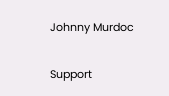Johnny Murdoc

Support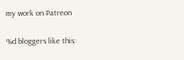my work on Patreon

%d bloggers like this: